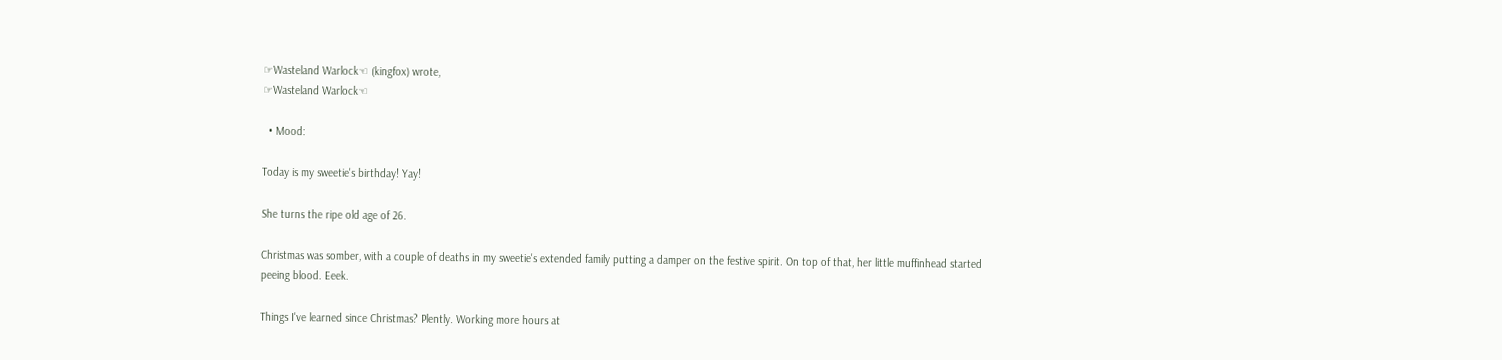☞Wasteland Warlock☜ (kingfox) wrote,
☞Wasteland Warlock☜

  • Mood:

Today is my sweetie's birthday! Yay!

She turns the ripe old age of 26.

Christmas was somber, with a couple of deaths in my sweetie's extended family putting a damper on the festive spirit. On top of that, her little muffinhead started peeing blood. Eeek.

Things I've learned since Christmas? Plently. Working more hours at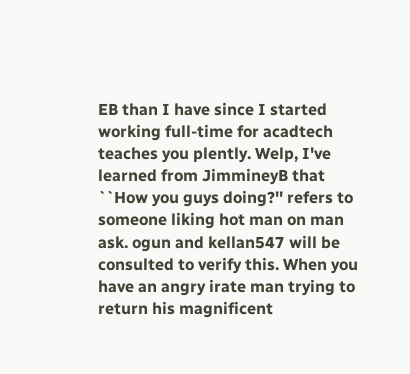EB than I have since I started working full-time for acadtech teaches you plently. Welp, I've learned from JimmineyB that ``How you guys doing?'' refers to someone liking hot man on man ask. ogun and kellan547 will be consulted to verify this. When you have an angry irate man trying to return his magnificent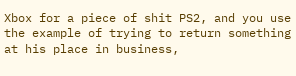Xbox for a piece of shit PS2, and you use the example of trying to return something at his place in business,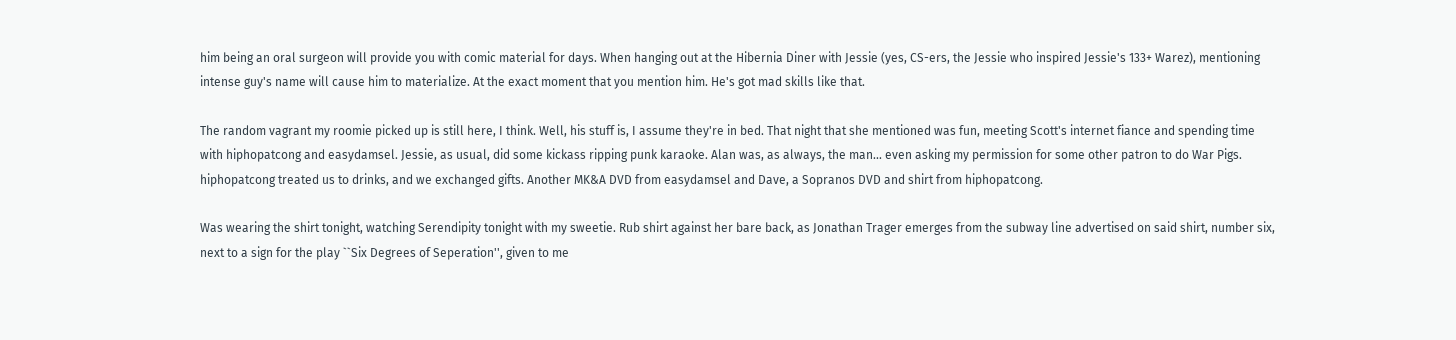him being an oral surgeon will provide you with comic material for days. When hanging out at the Hibernia Diner with Jessie (yes, CS-ers, the Jessie who inspired Jessie's 133+ Warez), mentioning intense guy's name will cause him to materialize. At the exact moment that you mention him. He's got mad skills like that.

The random vagrant my roomie picked up is still here, I think. Well, his stuff is, I assume they're in bed. That night that she mentioned was fun, meeting Scott's internet fiance and spending time with hiphopatcong and easydamsel. Jessie, as usual, did some kickass ripping punk karaoke. Alan was, as always, the man... even asking my permission for some other patron to do War Pigs. hiphopatcong treated us to drinks, and we exchanged gifts. Another MK&A DVD from easydamsel and Dave, a Sopranos DVD and shirt from hiphopatcong.

Was wearing the shirt tonight, watching Serendipity tonight with my sweetie. Rub shirt against her bare back, as Jonathan Trager emerges from the subway line advertised on said shirt, number six, next to a sign for the play ``Six Degrees of Seperation'', given to me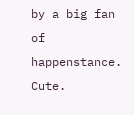by a big fan of happenstance. Cute.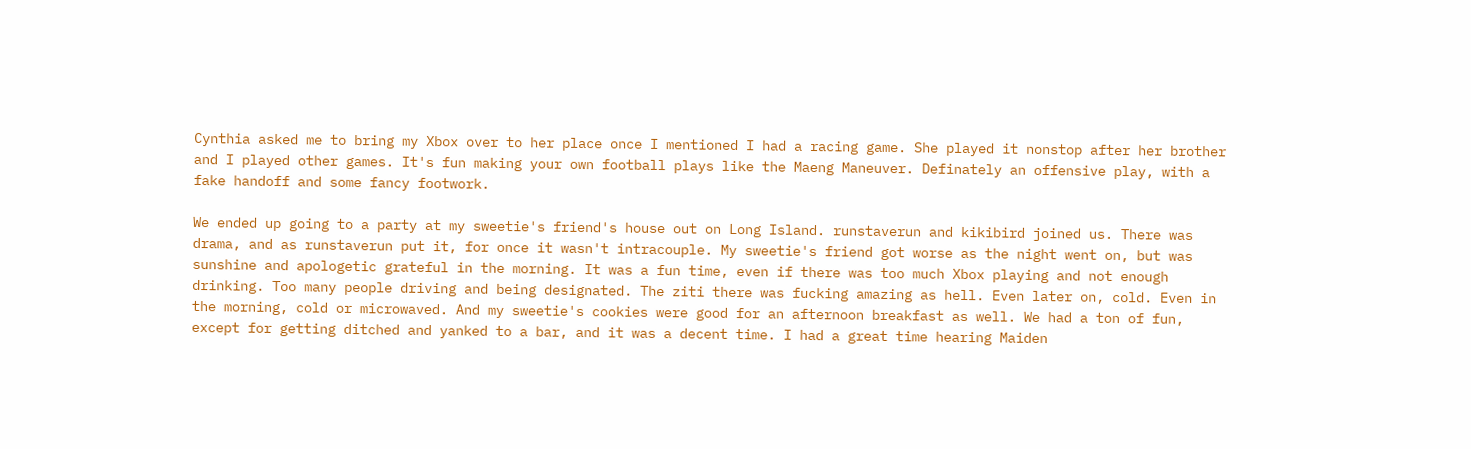Cynthia asked me to bring my Xbox over to her place once I mentioned I had a racing game. She played it nonstop after her brother and I played other games. It's fun making your own football plays like the Maeng Maneuver. Definately an offensive play, with a fake handoff and some fancy footwork.

We ended up going to a party at my sweetie's friend's house out on Long Island. runstaverun and kikibird joined us. There was drama, and as runstaverun put it, for once it wasn't intracouple. My sweetie's friend got worse as the night went on, but was sunshine and apologetic grateful in the morning. It was a fun time, even if there was too much Xbox playing and not enough drinking. Too many people driving and being designated. The ziti there was fucking amazing as hell. Even later on, cold. Even in the morning, cold or microwaved. And my sweetie's cookies were good for an afternoon breakfast as well. We had a ton of fun, except for getting ditched and yanked to a bar, and it was a decent time. I had a great time hearing Maiden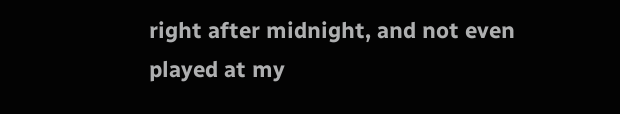right after midnight, and not even played at my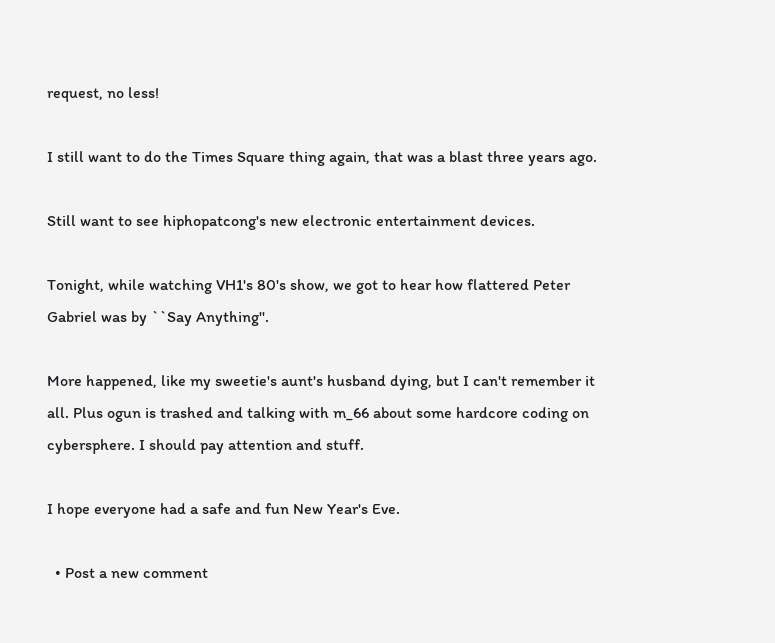request, no less!

I still want to do the Times Square thing again, that was a blast three years ago.

Still want to see hiphopatcong's new electronic entertainment devices.

Tonight, while watching VH1's 80's show, we got to hear how flattered Peter Gabriel was by ``Say Anything''.

More happened, like my sweetie's aunt's husband dying, but I can't remember it all. Plus ogun is trashed and talking with m_66 about some hardcore coding on cybersphere. I should pay attention and stuff.

I hope everyone had a safe and fun New Year's Eve.

  • Post a new comment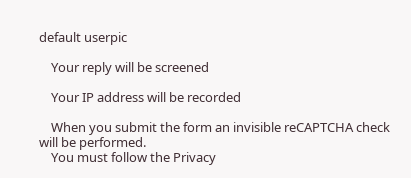default userpic

    Your reply will be screened

    Your IP address will be recorded

    When you submit the form an invisible reCAPTCHA check will be performed.
    You must follow the Privacy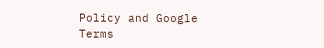Policy and Google Terms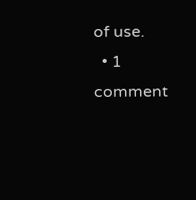of use.
  • 1 comment